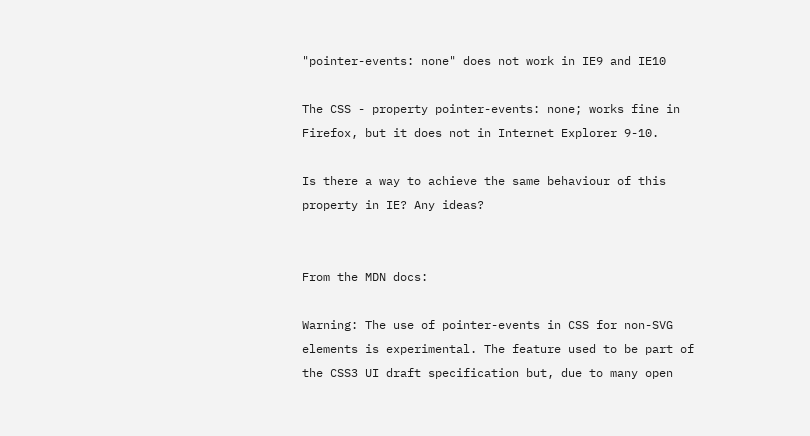"pointer-events: none" does not work in IE9 and IE10

The CSS - property pointer-events: none; works fine in Firefox, but it does not in Internet Explorer 9-10.

Is there a way to achieve the same behaviour of this property in IE? Any ideas?


From the MDN docs:

Warning: The use of pointer-events in CSS for non-SVG elements is experimental. The feature used to be part of the CSS3 UI draft specification but, due to many open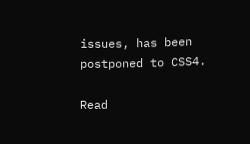issues, has been postponed to CSS4.

Read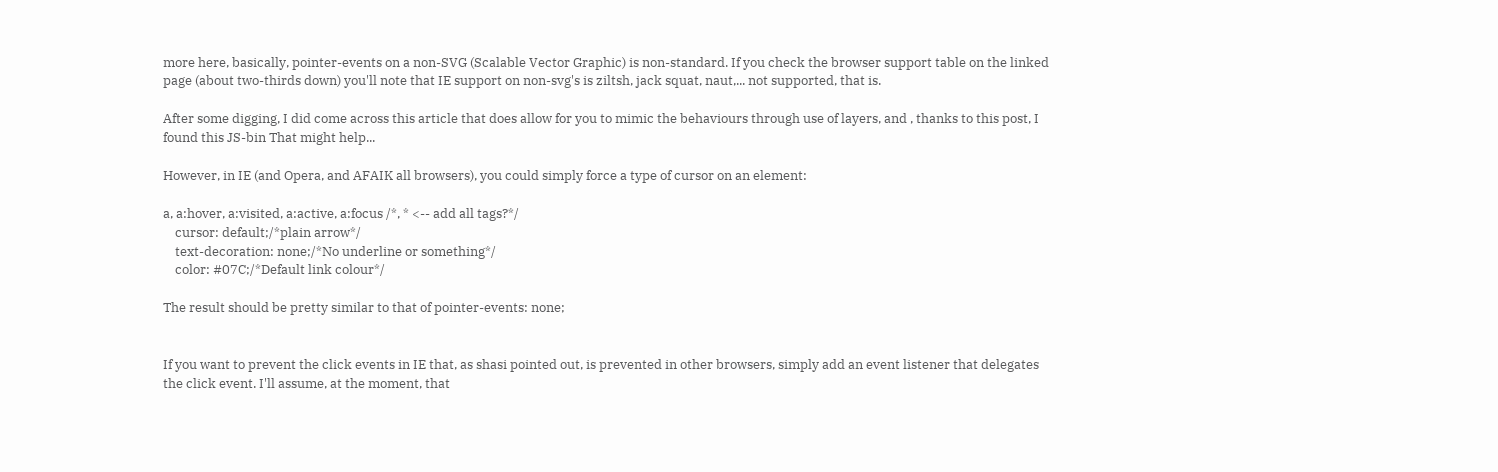more here, basically, pointer-events on a non-SVG (Scalable Vector Graphic) is non-standard. If you check the browser support table on the linked page (about two-thirds down) you'll note that IE support on non-svg's is ziltsh, jack squat, naut,... not supported, that is.

After some digging, I did come across this article that does allow for you to mimic the behaviours through use of layers, and , thanks to this post, I found this JS-bin That might help...

However, in IE (and Opera, and AFAIK all browsers), you could simply force a type of cursor on an element:

a, a:hover, a:visited, a:active, a:focus /*, * <-- add all tags?*/
    cursor: default;/*plain arrow*/
    text-decoration: none;/*No underline or something*/
    color: #07C;/*Default link colour*/

The result should be pretty similar to that of pointer-events: none;


If you want to prevent the click events in IE that, as shasi pointed out, is prevented in other browsers, simply add an event listener that delegates the click event. I'll assume, at the moment, that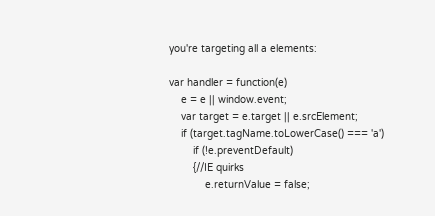you're targeting all a elements:

var handler = function(e)
    e = e || window.event;
    var target = e.target || e.srcElement;
    if (target.tagName.toLowerCase() === 'a')
        if (!e.preventDefault)
        {//IE quirks
            e.returnValue = false;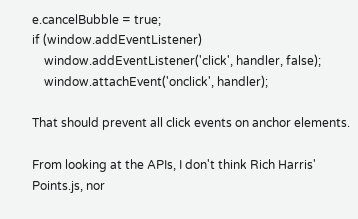e.cancelBubble = true;
if (window.addEventListener)
    window.addEventListener('click', handler, false);
    window.attachEvent('onclick', handler);

That should prevent all click events on anchor elements.

From looking at the APIs, I don't think Rich Harris' Points.js, nor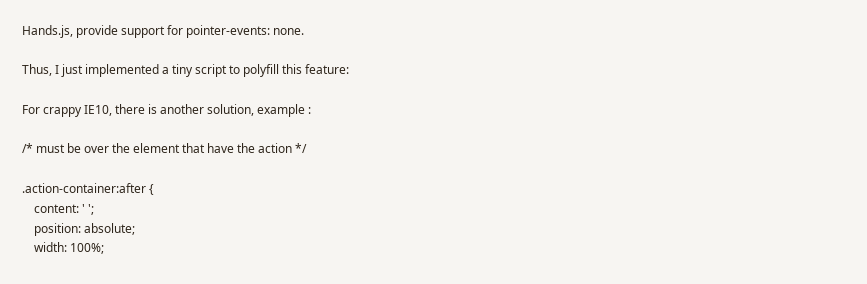Hands.js, provide support for pointer-events: none.

Thus, I just implemented a tiny script to polyfill this feature:

For crappy IE10, there is another solution, example :

/* must be over the element that have the action */

.action-container:after {
    content: ' ';
    position: absolute;
    width: 100%;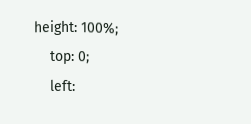height: 100%;
    top: 0;
    left: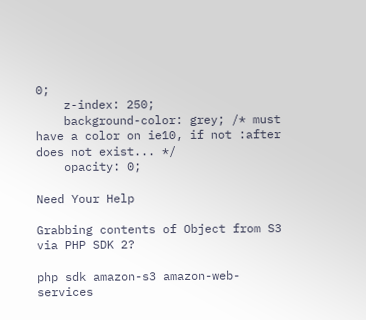0;
    z-index: 250;
    background-color: grey; /* must have a color on ie10, if not :after does not exist... */
    opacity: 0;

Need Your Help

Grabbing contents of Object from S3 via PHP SDK 2?

php sdk amazon-s3 amazon-web-services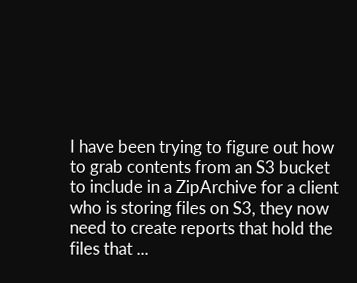I have been trying to figure out how to grab contents from an S3 bucket to include in a ZipArchive for a client who is storing files on S3, they now need to create reports that hold the files that ...